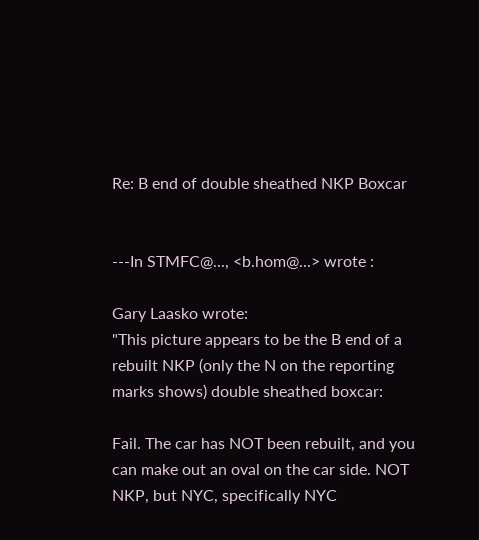Re: B end of double sheathed NKP Boxcar


---In STMFC@..., <b.hom@...> wrote :

Gary Laasko wrote:
"This picture appears to be the B end of a rebuilt NKP (only the N on the reporting marks shows) double sheathed boxcar:

Fail. The car has NOT been rebuilt, and you can make out an oval on the car side. NOT NKP, but NYC, specifically NYC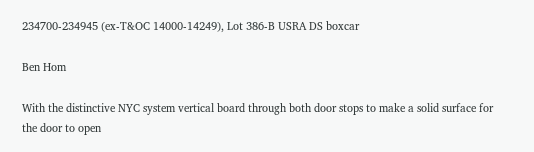234700-234945 (ex-T&OC 14000-14249), Lot 386-B USRA DS boxcar

Ben Hom

With the distinctive NYC system vertical board through both door stops to make a solid surface for the door to open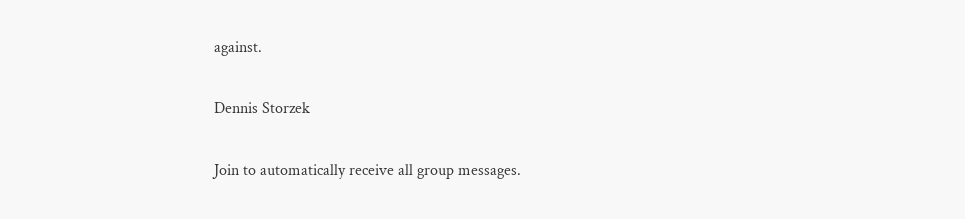against.

Dennis Storzek

Join to automatically receive all group messages.